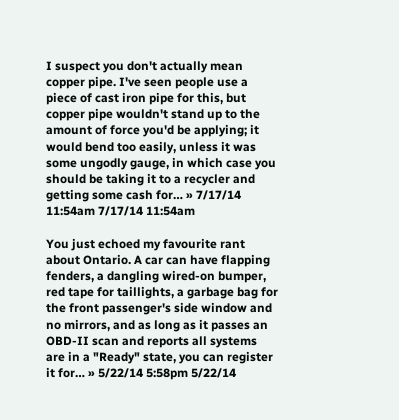I suspect you don't actually mean copper pipe. I've seen people use a piece of cast iron pipe for this, but copper pipe wouldn't stand up to the amount of force you'd be applying; it would bend too easily, unless it was some ungodly gauge, in which case you should be taking it to a recycler and getting some cash for… » 7/17/14 11:54am 7/17/14 11:54am

You just echoed my favourite rant about Ontario. A car can have flapping fenders, a dangling wired-on bumper, red tape for taillights, a garbage bag for the front passenger's side window and no mirrors, and as long as it passes an OBD-II scan and reports all systems are in a "Ready" state, you can register it for… » 5/22/14 5:58pm 5/22/14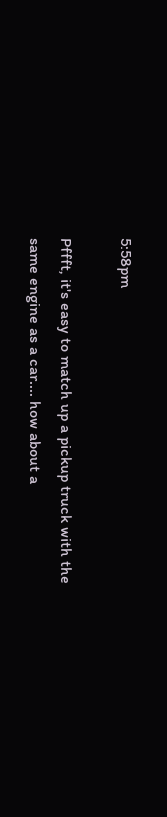5:58pm

Pffft, it's easy to match up a pickup truck with the same engine as a car.... how about a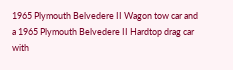1965 Plymouth Belvedere II Wagon tow car and a 1965 Plymouth Belvedere II Hardtop drag car with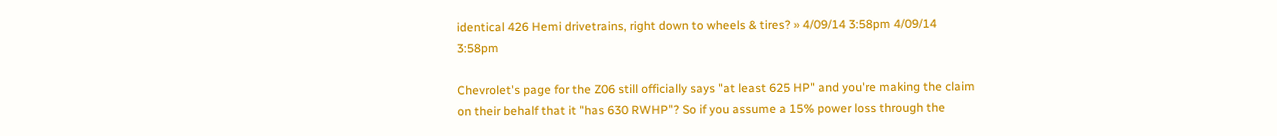identical 426 Hemi drivetrains, right down to wheels & tires? » 4/09/14 3:58pm 4/09/14 3:58pm

Chevrolet's page for the Z06 still officially says "at least 625 HP" and you're making the claim on their behalf that it "has 630 RWHP"? So if you assume a 15% power loss through the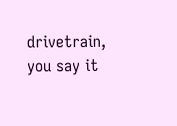drivetrain, you say it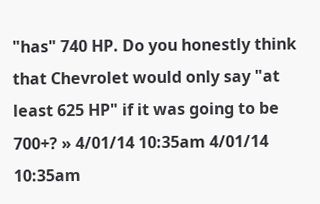"has" 740 HP. Do you honestly think that Chevrolet would only say "at least 625 HP" if it was going to be 700+? » 4/01/14 10:35am 4/01/14 10:35am